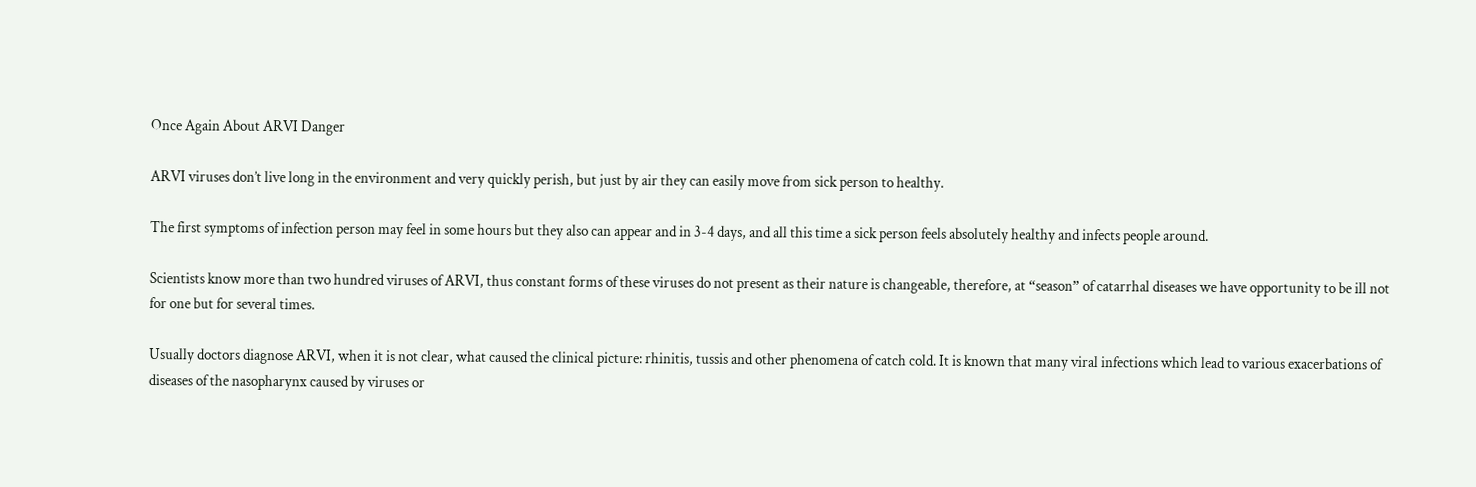Once Again About ARVI Danger

ARVI viruses don’t live long in the environment and very quickly perish, but just by air they can easily move from sick person to healthy.

The first symptoms of infection person may feel in some hours but they also can appear and in 3-4 days, and all this time a sick person feels absolutely healthy and infects people around.

Scientists know more than two hundred viruses of ARVI, thus constant forms of these viruses do not present as their nature is changeable, therefore, at “season” of catarrhal diseases we have opportunity to be ill not for one but for several times.

Usually doctors diagnose ARVI, when it is not clear, what caused the clinical picture: rhinitis, tussis and other phenomena of catch cold. It is known that many viral infections which lead to various exacerbations of diseases of the nasopharynx caused by viruses or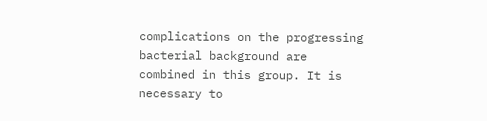complications on the progressing bacterial background are combined in this group. It is necessary to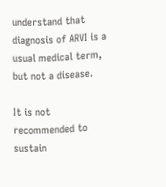understand that diagnosis of ARVI is a usual medical term, but not a disease.

It is not recommended to sustain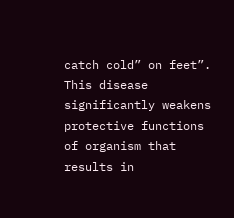catch cold” on feet”. This disease significantly weakens protective functions of organism that results in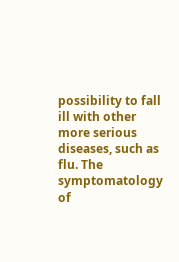possibility to fall ill with other more serious diseases, such as flu. The symptomatology of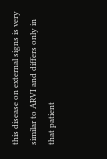this disease on external signs is very similar to ARVI and differs only in that patient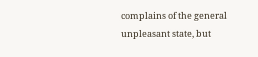complains of the general unpleasant state, but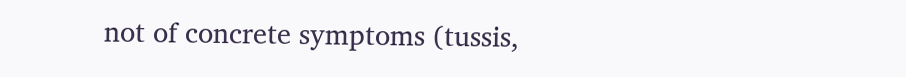not of concrete symptoms (tussis,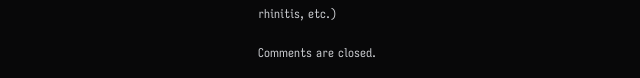rhinitis, etc.)

Comments are closed.